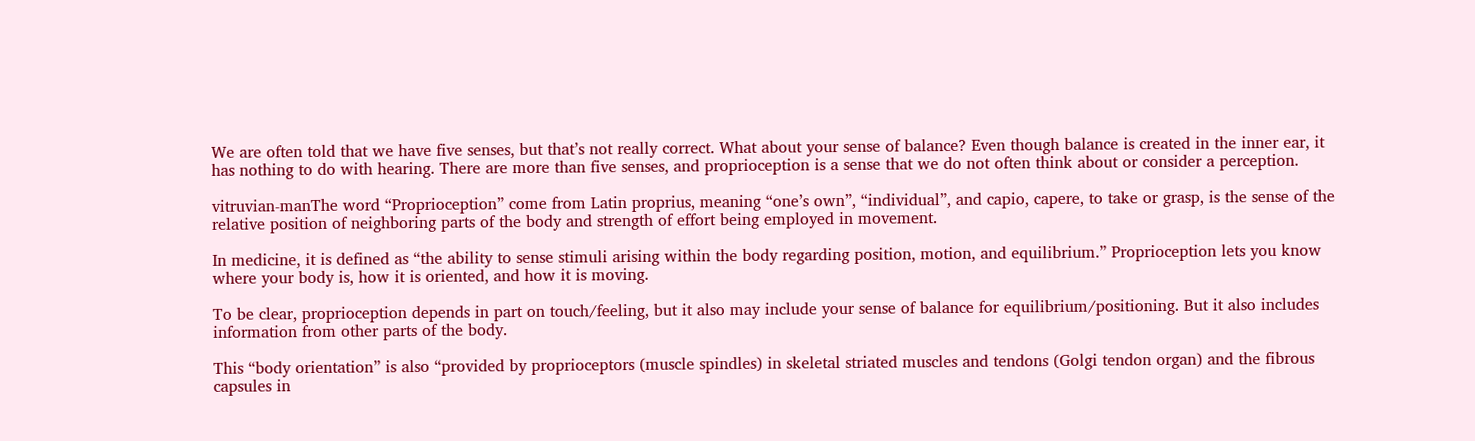We are often told that we have five senses, but that’s not really correct. What about your sense of balance? Even though balance is created in the inner ear, it has nothing to do with hearing. There are more than five senses, and proprioception is a sense that we do not often think about or consider a perception.

vitruvian-manThe word “Proprioception” come from Latin proprius, meaning “one’s own”, “individual”, and capio, capere, to take or grasp, is the sense of the relative position of neighboring parts of the body and strength of effort being employed in movement.

In medicine, it is defined as “the ability to sense stimuli arising within the body regarding position, motion, and equilibrium.” Proprioception lets you know where your body is, how it is oriented, and how it is moving.

To be clear, proprioception depends in part on touch/feeling, but it also may include your sense of balance for equilibrium/positioning. But it also includes information from other parts of the body.

This “body orientation” is also “provided by proprioceptors (muscle spindles) in skeletal striated muscles and tendons (Golgi tendon organ) and the fibrous capsules in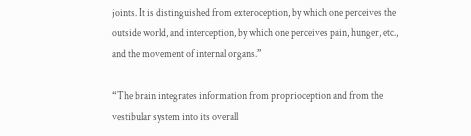joints. It is distinguished from exteroception, by which one perceives the outside world, and interception, by which one perceives pain, hunger, etc., and the movement of internal organs.”

“The brain integrates information from proprioception and from the vestibular system into its overall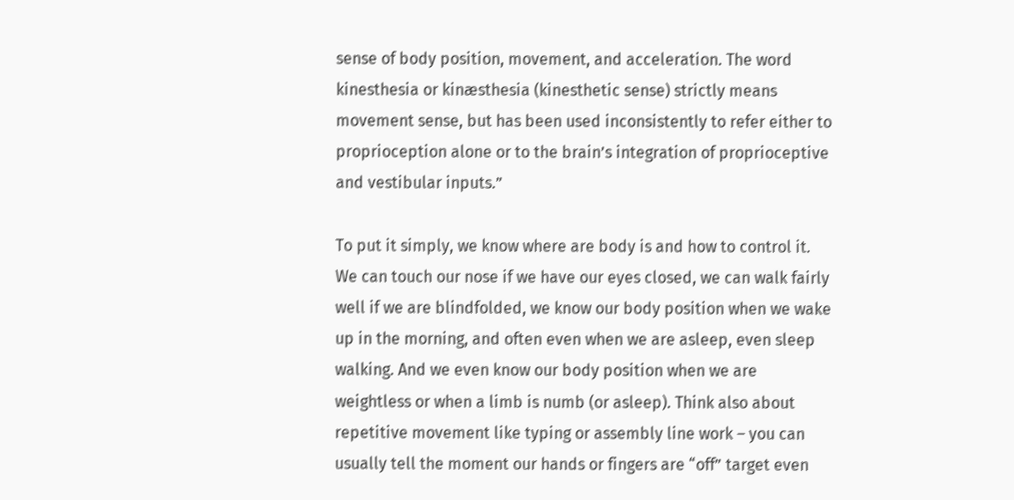sense of body position, movement, and acceleration. The word kinesthesia or kinæsthesia (kinesthetic sense) strictly means movement sense, but has been used inconsistently to refer either to proprioception alone or to the brain’s integration of proprioceptive and vestibular inputs.”

To put it simply, we know where are body is and how to control it. We can touch our nose if we have our eyes closed, we can walk fairly well if we are blindfolded, we know our body position when we wake up in the morning, and often even when we are asleep, even sleep walking. And we even know our body position when we are weightless or when a limb is numb (or asleep). Think also about repetitive movement like typing or assembly line work – you can usually tell the moment our hands or fingers are “off” target even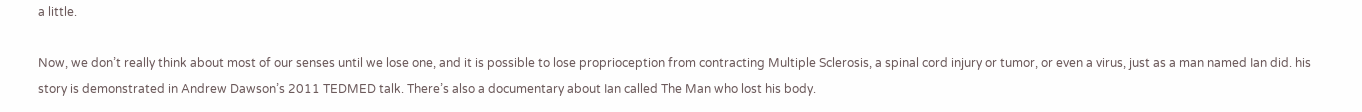a little.

Now, we don’t really think about most of our senses until we lose one, and it is possible to lose proprioception from contracting Multiple Sclerosis, a spinal cord injury or tumor, or even a virus, just as a man named Ian did. his story is demonstrated in Andrew Dawson’s 2011 TEDMED talk. There’s also a documentary about Ian called The Man who lost his body.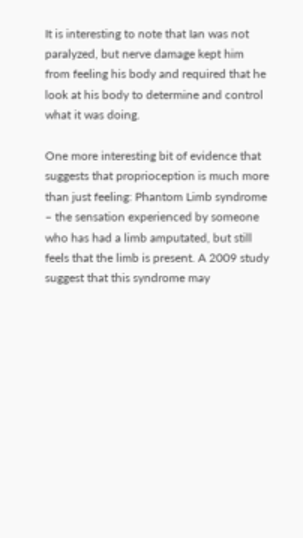It is interesting to note that Ian was not paralyzed, but nerve damage kept him from feeling his body and required that he look at his body to determine and control what it was doing.

One more interesting bit of evidence that suggests that proprioception is much more than just feeling: Phantom Limb syndrome – the sensation experienced by someone who has had a limb amputated, but still feels that the limb is present. A 2009 study suggest that this syndrome may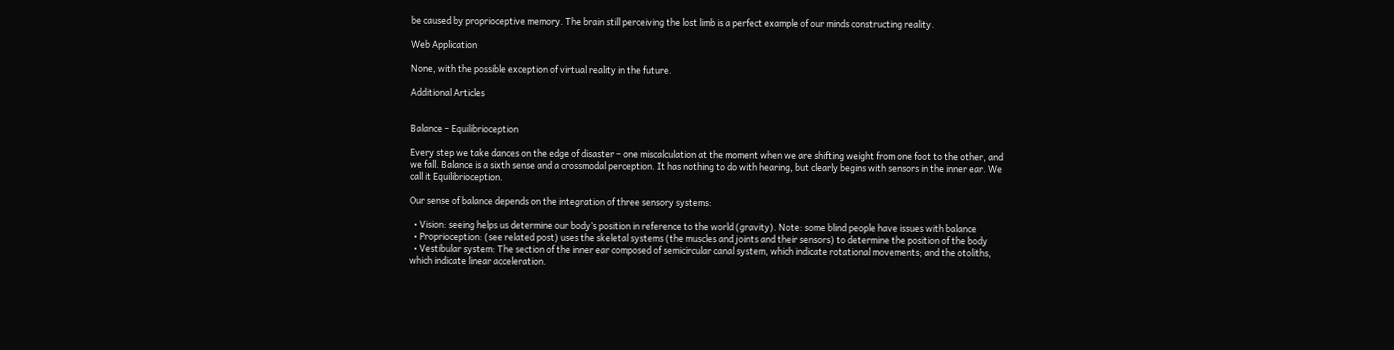be caused by proprioceptive memory. The brain still perceiving the lost limb is a perfect example of our minds constructing reality.

Web Application

None, with the possible exception of virtual reality in the future.

Additional Articles


Balance – Equilibrioception

Every step we take dances on the edge of disaster – one miscalculation at the moment when we are shifting weight from one foot to the other, and we fall. Balance is a sixth sense and a crossmodal perception. It has nothing to do with hearing, but clearly begins with sensors in the inner ear. We call it Equilibrioception.

Our sense of balance depends on the integration of three sensory systems:

  • Vision: seeing helps us determine our body’s position in reference to the world (gravity). Note: some blind people have issues with balance
  • Proprioception: (see related post) uses the skeletal systems (the muscles and joints and their sensors) to determine the position of the body
  • Vestibular system: The section of the inner ear composed of semicircular canal system, which indicate rotational movements; and the otoliths, which indicate linear acceleration.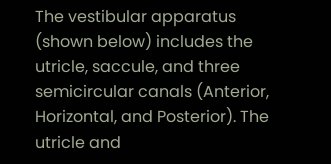The vestibular apparatus (shown below) includes the utricle, saccule, and three semicircular canals (Anterior, Horizontal, and Posterior). The utricle and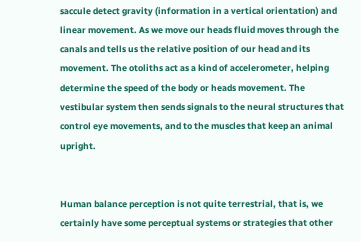saccule detect gravity (information in a vertical orientation) and linear movement. As we move our heads fluid moves through the canals and tells us the relative position of our head and its movement. The otoliths act as a kind of accelerometer, helping determine the speed of the body or heads movement. The vestibular system then sends signals to the neural structures that control eye movements, and to the muscles that keep an animal upright.


Human balance perception is not quite terrestrial, that is, we certainly have some perceptual systems or strategies that other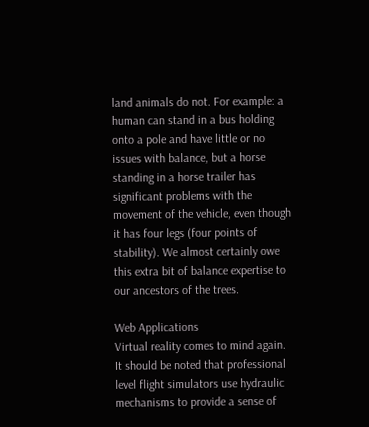land animals do not. For example: a human can stand in a bus holding onto a pole and have little or no issues with balance, but a horse standing in a horse trailer has significant problems with the movement of the vehicle, even though it has four legs (four points of stability). We almost certainly owe this extra bit of balance expertise to our ancestors of the trees.

Web Applications
Virtual reality comes to mind again. It should be noted that professional level flight simulators use hydraulic mechanisms to provide a sense of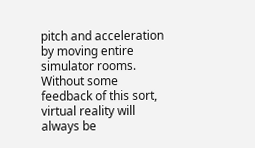pitch and acceleration by moving entire simulator rooms. Without some feedback of this sort, virtual reality will always be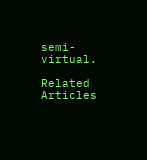semi-virtual.

Related Articles